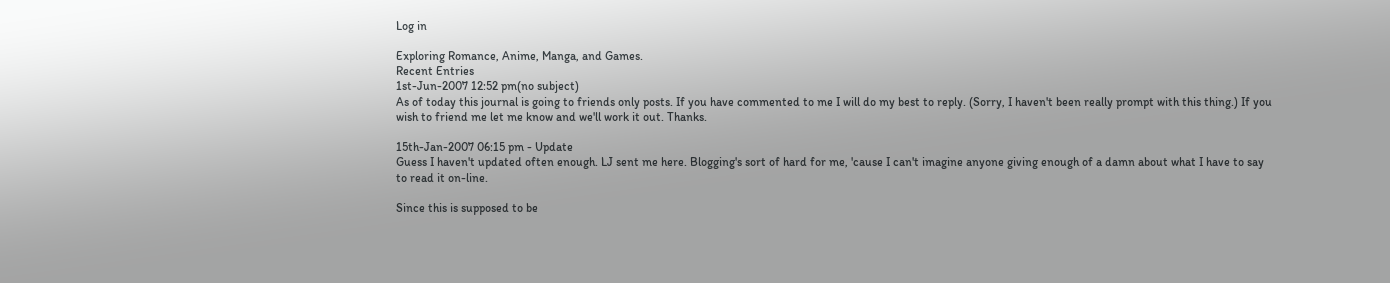Log in

Exploring Romance, Anime, Manga, and Games.
Recent Entries
1st-Jun-2007 12:52 pm(no subject)
As of today this journal is going to friends only posts. If you have commented to me I will do my best to reply. (Sorry, I haven't been really prompt with this thing.) If you wish to friend me let me know and we'll work it out. Thanks.

15th-Jan-2007 06:15 pm - Update
Guess I haven't updated often enough. LJ sent me here. Blogging's sort of hard for me, 'cause I can't imagine anyone giving enough of a damn about what I have to say to read it on-line.

Since this is supposed to be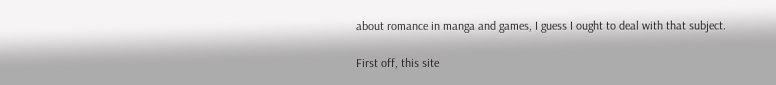about romance in manga and games, I guess I ought to deal with that subject.

First off, this site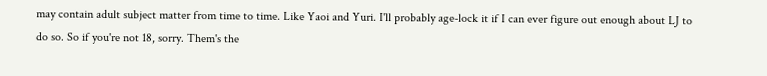may contain adult subject matter from time to time. Like Yaoi and Yuri. I'll probably age-lock it if I can ever figure out enough about LJ to do so. So if you're not 18, sorry. Them's the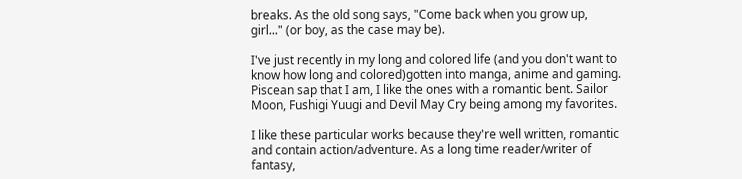breaks. As the old song says, "Come back when you grow up, girl..." (or boy, as the case may be).

I've just recently in my long and colored life (and you don't want to know how long and colored)gotten into manga, anime and gaming. Piscean sap that I am, I like the ones with a romantic bent. Sailor Moon, Fushigi Yuugi and Devil May Cry being among my favorites.

I like these particular works because they're well written, romantic and contain action/adventure. As a long time reader/writer of fantasy,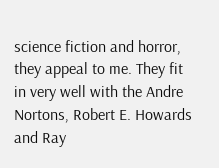science fiction and horror, they appeal to me. They fit in very well with the Andre Nortons, Robert E. Howards and Ray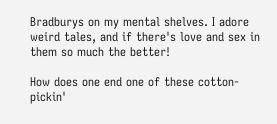Bradburys on my mental shelves. I adore weird tales, and if there's love and sex in them so much the better!

How does one end one of these cotton-pickin'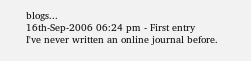blogs...
16th-Sep-2006 06:24 pm - First entry
I've never written an online journal before.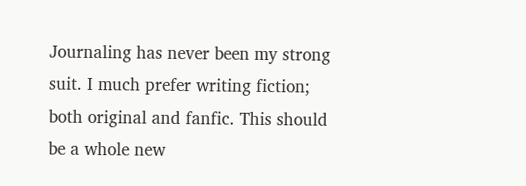Journaling has never been my strong suit. I much prefer writing fiction; both original and fanfic. This should be a whole new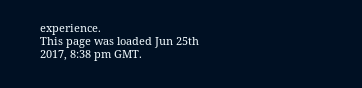experience.
This page was loaded Jun 25th 2017, 8:38 pm GMT.